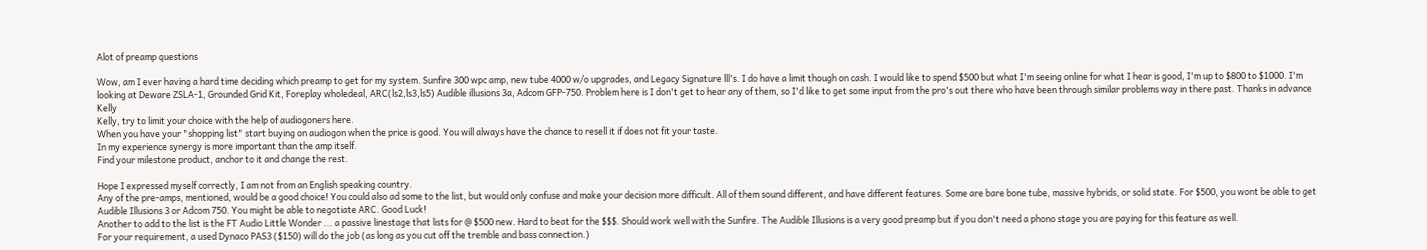Alot of preamp questions

Wow, am I ever having a hard time deciding which preamp to get for my system. Sunfire 300 wpc amp, new tube 4000 w/o upgrades, and Legacy Signature lll's. I do have a limit though on cash. I would like to spend $500 but what I'm seeing online for what I hear is good, I'm up to $800 to $1000. I'm looking at Deware ZSLA-1, Grounded Grid Kit, Foreplay wholedeal, ARC(ls2,ls3,ls5) Audible illusions 3a, Adcom GFP-750. Problem here is I don't get to hear any of them, so I'd like to get some input from the pro's out there who have been through similar problems way in there past. Thanks in advance Kelly
Kelly, try to limit your choice with the help of audiogoners here.
When you have your "shopping list" start buying on audiogon when the price is good. You will always have the chance to resell it if does not fit your taste.
In my experience synergy is more important than the amp itself.
Find your milestone product, anchor to it and change the rest.

Hope I expressed myself correctly, I am not from an English speaking country.
Any of the pre-amps, mentioned, would be a good choice! You could also ad some to the list, but would only confuse and make your decision more difficult. All of them sound different, and have different features. Some are bare bone tube, massive hybrids, or solid state. For $500, you wont be able to get Audible Illusions 3 or Adcom 750. You might be able to negotiate ARC. Good Luck!
Another to add to the list is the FT Audio Little Wonder ... a passive linestage that lists for @ $500 new. Hard to beat for the $$$. Should work well with the Sunfire. The Audible Illusions is a very good preamp but if you don't need a phono stage you are paying for this feature as well.
For your requirement, a used Dynaco PAS3 ($150) will do the job (as long as you cut off the tremble and bass connection.)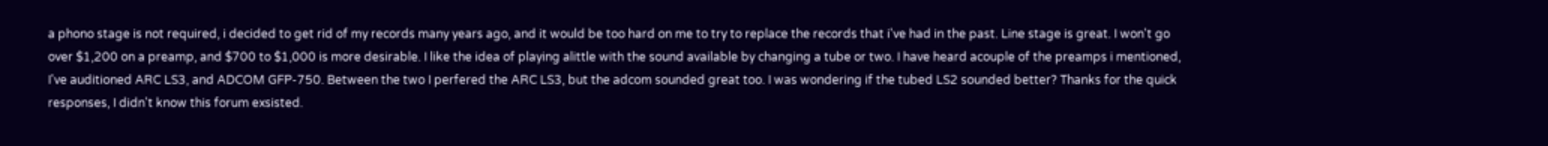a phono stage is not required, i decided to get rid of my records many years ago, and it would be too hard on me to try to replace the records that i've had in the past. Line stage is great. I won't go over $1,200 on a preamp, and $700 to $1,000 is more desirable. I like the idea of playing alittle with the sound available by changing a tube or two. I have heard acouple of the preamps i mentioned, I've auditioned ARC LS3, and ADCOM GFP-750. Between the two I perfered the ARC LS3, but the adcom sounded great too. I was wondering if the tubed LS2 sounded better? Thanks for the quick responses, I didn't know this forum exsisted.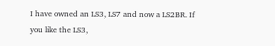I have owned an LS3, LS7 and now a LS2BR. If you like the LS3,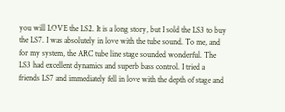you will LOVE the LS2. It is a long story, but I sold the LS3 to buy the LS7. I was absolutely in love with the tube sound. To me, and for my system, the ARC tube line stage sounded wonderful. The LS3 had excellent dynamics and superb bass control. I tried a friends LS7 and immediately fell in love with the depth of stage and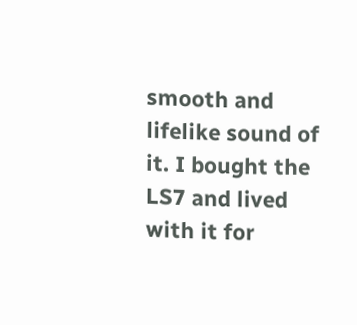smooth and lifelike sound of it. I bought the LS7 and lived with it for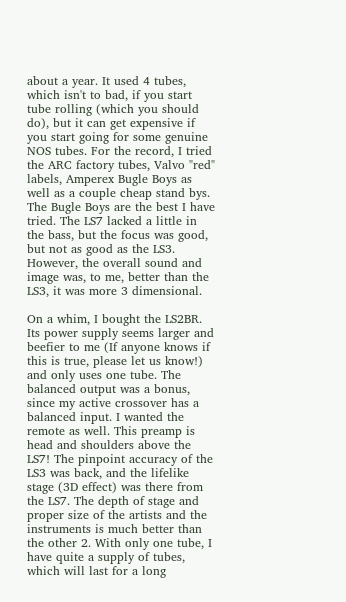about a year. It used 4 tubes, which isn't to bad, if you start tube rolling (which you should do), but it can get expensive if you start going for some genuine NOS tubes. For the record, I tried the ARC factory tubes, Valvo "red" labels, Amperex Bugle Boys as well as a couple cheap stand bys. The Bugle Boys are the best I have tried. The LS7 lacked a little in the bass, but the focus was good, but not as good as the LS3. However, the overall sound and image was, to me, better than the LS3, it was more 3 dimensional.

On a whim, I bought the LS2BR. Its power supply seems larger and beefier to me (If anyone knows if this is true, please let us know!) and only uses one tube. The balanced output was a bonus, since my active crossover has a balanced input. I wanted the remote as well. This preamp is head and shoulders above the LS7! The pinpoint accuracy of the LS3 was back, and the lifelike stage (3D effect) was there from the LS7. The depth of stage and proper size of the artists and the instruments is much better than the other 2. With only one tube, I have quite a supply of tubes, which will last for a long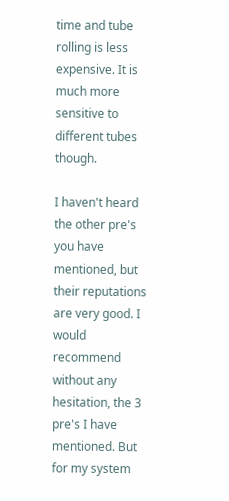time and tube rolling is less expensive. It is much more sensitive to different tubes though.

I haven't heard the other pre's you have mentioned, but their reputations are very good. I would recommend without any hesitation, the 3 pre's I have mentioned. But for my system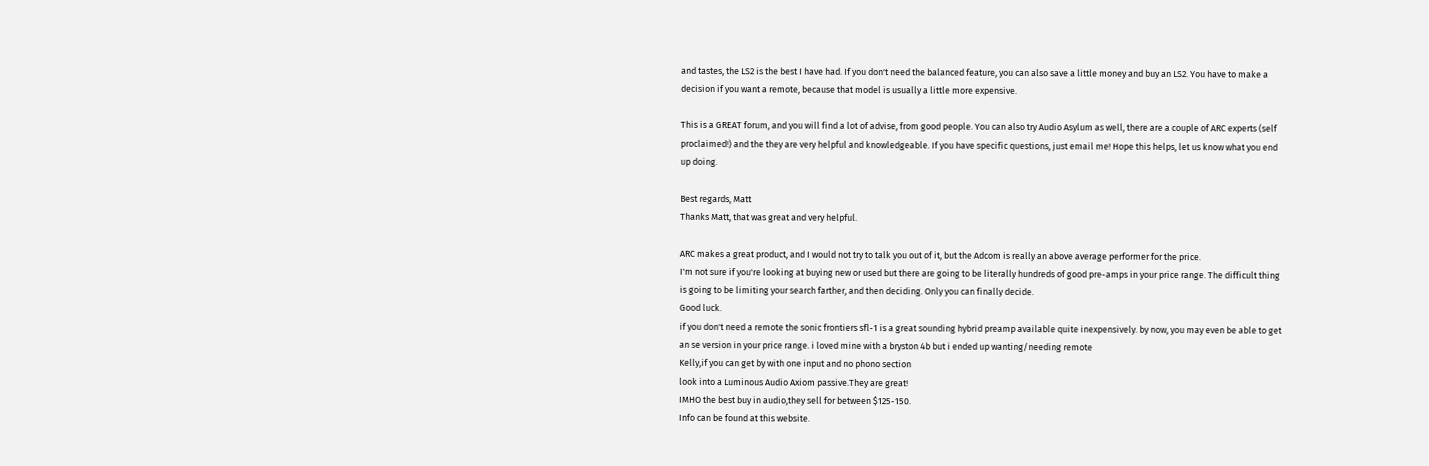and tastes, the LS2 is the best I have had. If you don't need the balanced feature, you can also save a little money and buy an LS2. You have to make a decision if you want a remote, because that model is usually a little more expensive.

This is a GREAT forum, and you will find a lot of advise, from good people. You can also try Audio Asylum as well, there are a couple of ARC experts (self proclaimed!) and the they are very helpful and knowledgeable. If you have specific questions, just email me! Hope this helps, let us know what you end up doing.

Best regards, Matt
Thanks Matt, that was great and very helpful.

ARC makes a great product, and I would not try to talk you out of it, but the Adcom is really an above average performer for the price.
I'm not sure if you're looking at buying new or used but there are going to be literally hundreds of good pre-amps in your price range. The difficult thing is going to be limiting your search farther, and then deciding. Only you can finally decide.
Good luck.
if you don't need a remote the sonic frontiers sfl-1 is a great sounding hybrid preamp available quite inexpensively. by now, you may even be able to get an se version in your price range. i loved mine with a bryston 4b but i ended up wanting/needing remote
Kelly,if you can get by with one input and no phono section
look into a Luminous Audio Axiom passive.They are great!
IMHO the best buy in audio,they sell for between $125-150.
Info can be found at this website.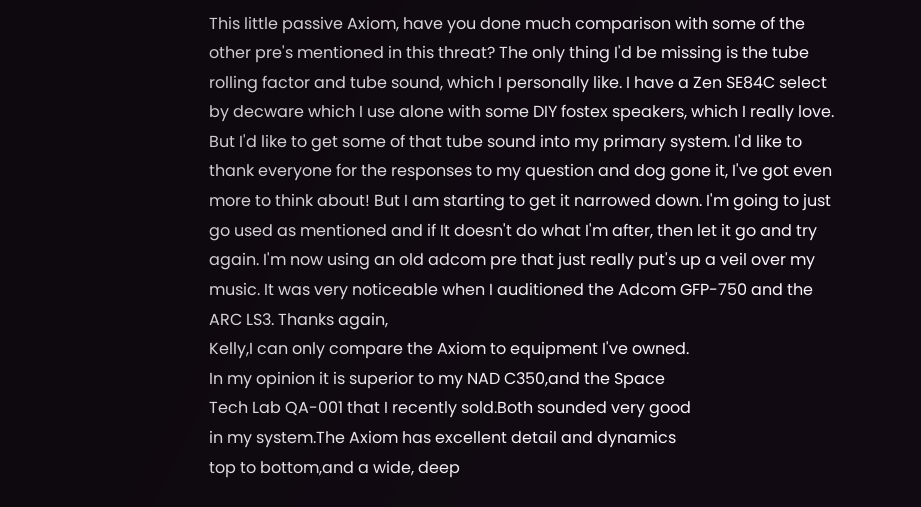This little passive Axiom, have you done much comparison with some of the other pre's mentioned in this threat? The only thing I'd be missing is the tube rolling factor and tube sound, which I personally like. I have a Zen SE84C select by decware which I use alone with some DIY fostex speakers, which I really love. But I'd like to get some of that tube sound into my primary system. I'd like to thank everyone for the responses to my question and dog gone it, I've got even more to think about! But I am starting to get it narrowed down. I'm going to just go used as mentioned and if It doesn't do what I'm after, then let it go and try again. I'm now using an old adcom pre that just really put's up a veil over my music. It was very noticeable when I auditioned the Adcom GFP-750 and the ARC LS3. Thanks again,
Kelly,I can only compare the Axiom to equipment I've owned.
In my opinion it is superior to my NAD C350,and the Space
Tech Lab QA-001 that I recently sold.Both sounded very good
in my system.The Axiom has excellent detail and dynamics
top to bottom,and a wide, deep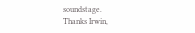soundstage.
Thanks Irwin,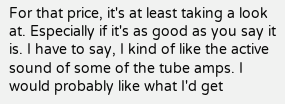For that price, it's at least taking a look at. Especially if it's as good as you say it is. I have to say, I kind of like the active sound of some of the tube amps. I would probably like what I'd get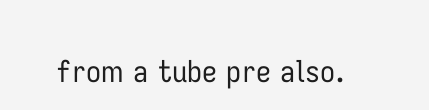from a tube pre also.